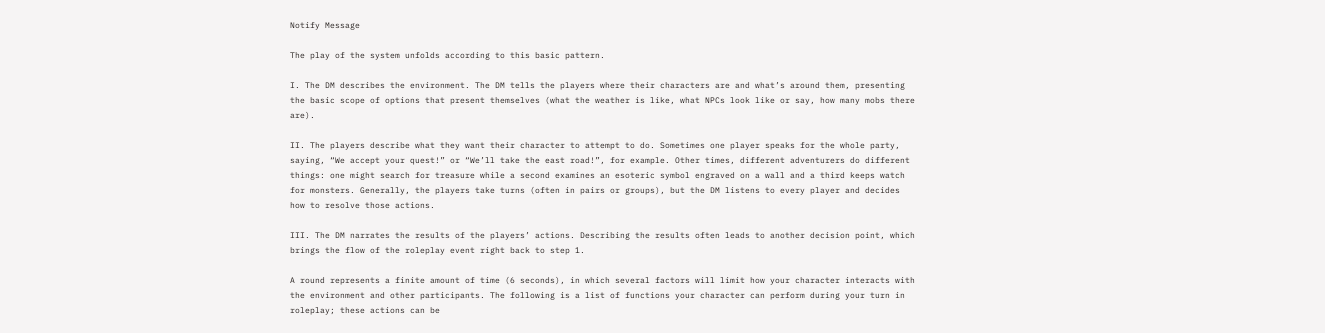Notify Message

The play of the system unfolds according to this basic pattern.

I. The DM describes the environment. The DM tells the players where their characters are and what’s around them, presenting the basic scope of options that present themselves (what the weather is like, what NPCs look like or say, how many mobs there are).

II. The players describe what they want their character to attempt to do. Sometimes one player speaks for the whole party, saying, “We accept your quest!” or “We’ll take the east road!”, for example. Other times, different adventurers do different things: one might search for treasure while a second examines an esoteric symbol engraved on a wall and a third keeps watch for monsters. Generally, the players take turns (often in pairs or groups), but the DM listens to every player and decides how to resolve those actions.

III. The DM narrates the results of the players’ actions. Describing the results often leads to another decision point, which brings the flow of the roleplay event right back to step 1.

A round represents a finite amount of time (6 seconds), in which several factors will limit how your character interacts with the environment and other participants. The following is a list of functions your character can perform during your turn in roleplay; these actions can be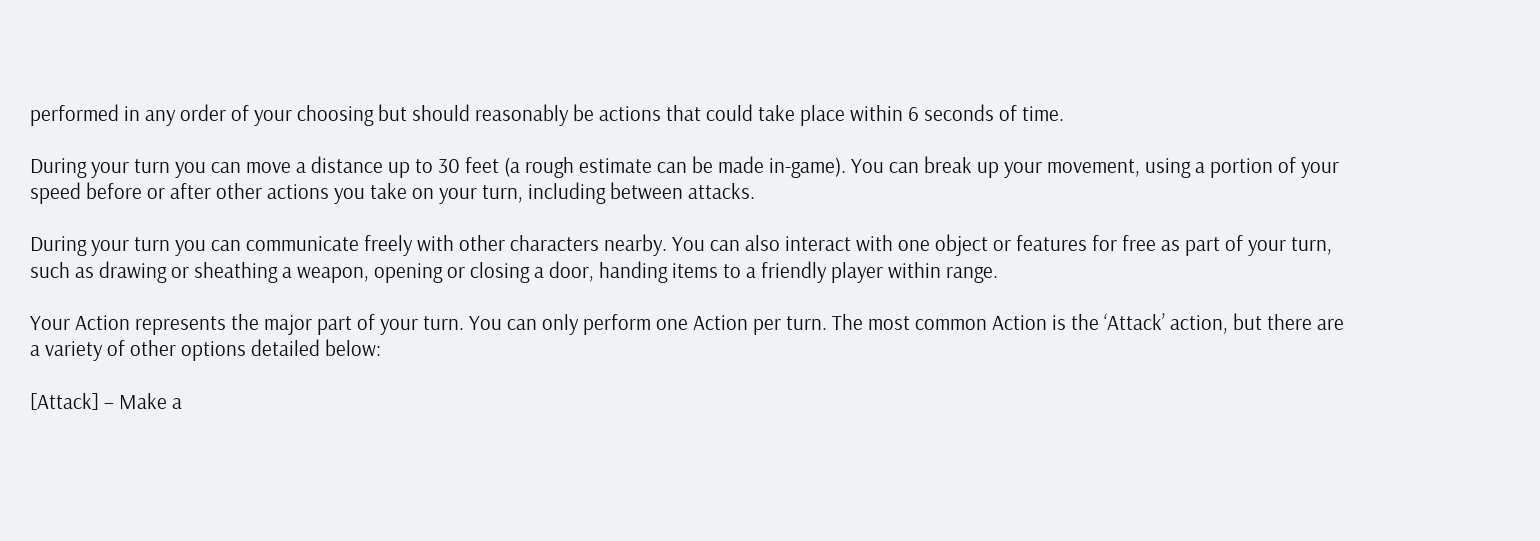performed in any order of your choosing but should reasonably be actions that could take place within 6 seconds of time.

During your turn you can move a distance up to 30 feet (a rough estimate can be made in-game). You can break up your movement, using a portion of your speed before or after other actions you take on your turn, including between attacks.

During your turn you can communicate freely with other characters nearby. You can also interact with one object or features for free as part of your turn, such as drawing or sheathing a weapon, opening or closing a door, handing items to a friendly player within range.

Your Action represents the major part of your turn. You can only perform one Action per turn. The most common Action is the ‘Attack’ action, but there are a variety of other options detailed below:

[Attack] – Make a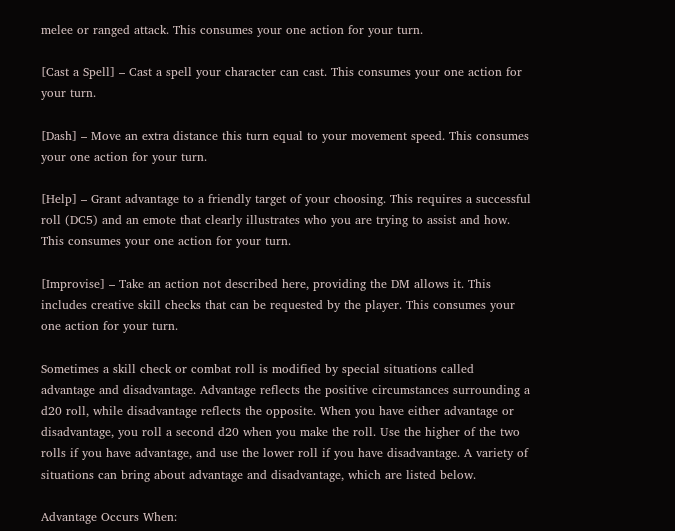melee or ranged attack. This consumes your one action for your turn.

[Cast a Spell] – Cast a spell your character can cast. This consumes your one action for your turn.

[Dash] – Move an extra distance this turn equal to your movement speed. This consumes your one action for your turn.

[Help] – Grant advantage to a friendly target of your choosing. This requires a successful roll (DC5) and an emote that clearly illustrates who you are trying to assist and how. This consumes your one action for your turn.

[Improvise] – Take an action not described here, providing the DM allows it. This includes creative skill checks that can be requested by the player. This consumes your one action for your turn.

Sometimes a skill check or combat roll is modified by special situations called advantage and disadvantage. Advantage reflects the positive circumstances surrounding a d20 roll, while disadvantage reflects the opposite. When you have either advantage or disadvantage, you roll a second d20 when you make the roll. Use the higher of the two rolls if you have advantage, and use the lower roll if you have disadvantage. A variety of situations can bring about advantage and disadvantage, which are listed below.

Advantage Occurs When: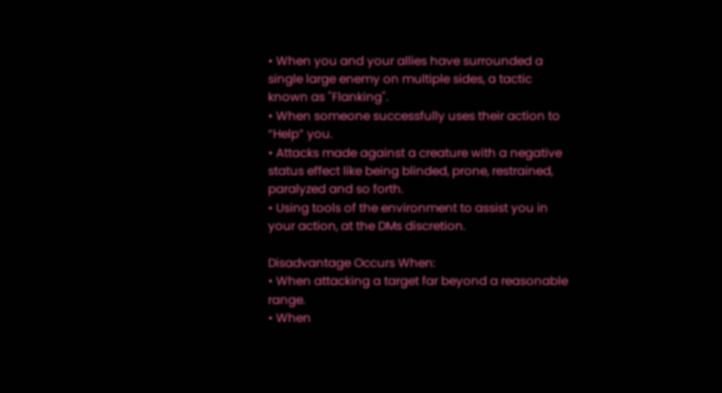• When you and your allies have surrounded a single large enemy on multiple sides, a tactic known as "Flanking".
• When someone successfully uses their action to “Help” you.
• Attacks made against a creature with a negative status effect like being blinded, prone, restrained, paralyzed and so forth.
• Using tools of the environment to assist you in your action, at the DMs discretion.

Disadvantage Occurs When:
• When attacking a target far beyond a reasonable range.
• When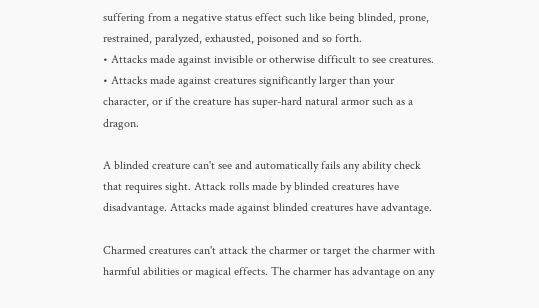suffering from a negative status effect such like being blinded, prone, restrained, paralyzed, exhausted, poisoned and so forth.
• Attacks made against invisible or otherwise difficult to see creatures.
• Attacks made against creatures significantly larger than your character, or if the creature has super-hard natural armor such as a dragon.

A blinded creature can't see and automatically fails any ability check that requires sight. Attack rolls made by blinded creatures have disadvantage. Attacks made against blinded creatures have advantage.

Charmed creatures can't attack the charmer or target the charmer with harmful abilities or magical effects. The charmer has advantage on any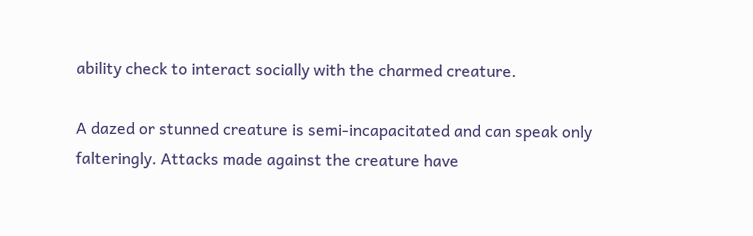ability check to interact socially with the charmed creature.

A dazed or stunned creature is semi-incapacitated and can speak only falteringly. Attacks made against the creature have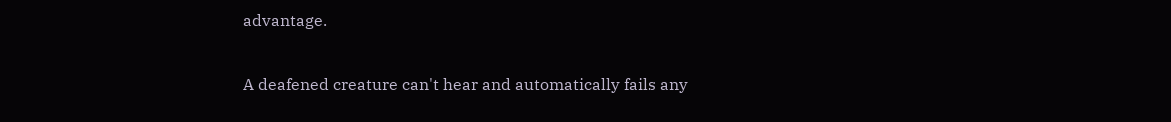advantage.

A deafened creature can't hear and automatically fails any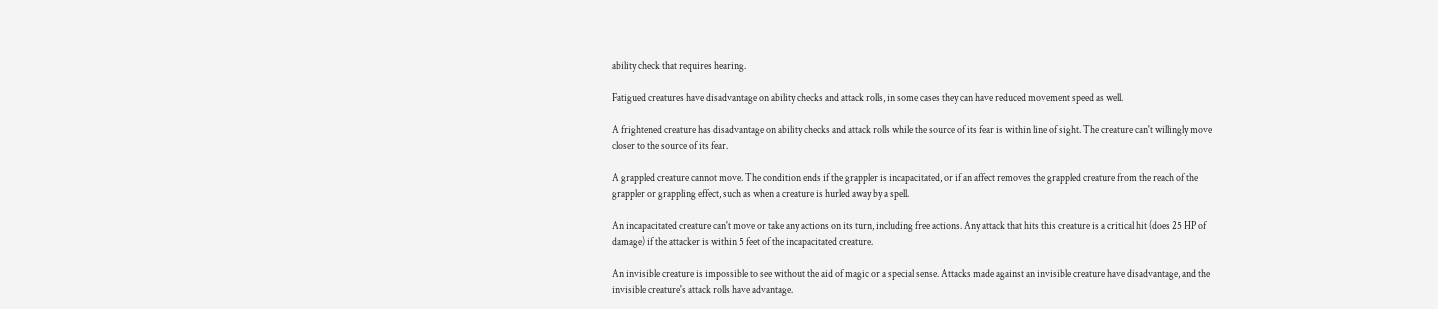ability check that requires hearing.

Fatigued creatures have disadvantage on ability checks and attack rolls, in some cases they can have reduced movement speed as well.

A frightened creature has disadvantage on ability checks and attack rolls while the source of its fear is within line of sight. The creature can't willingly move closer to the source of its fear.

A grappled creature cannot move. The condition ends if the grappler is incapacitated, or if an affect removes the grappled creature from the reach of the grappler or grappling effect, such as when a creature is hurled away by a spell.

An incapacitated creature can't move or take any actions on its turn, including free actions. Any attack that hits this creature is a critical hit (does 25 HP of damage) if the attacker is within 5 feet of the incapacitated creature.

An invisible creature is impossible to see without the aid of magic or a special sense. Attacks made against an invisible creature have disadvantage, and the invisible creature's attack rolls have advantage.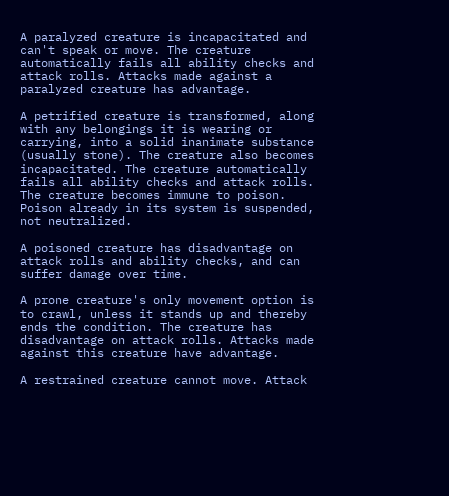A paralyzed creature is incapacitated and can't speak or move. The creature automatically fails all ability checks and attack rolls. Attacks made against a paralyzed creature has advantage.

A petrified creature is transformed, along with any belongings it is wearing or carrying, into a solid inanimate substance (usually stone). The creature also becomes incapacitated. The creature automatically fails all ability checks and attack rolls. The creature becomes immune to poison. Poison already in its system is suspended, not neutralized.

A poisoned creature has disadvantage on attack rolls and ability checks, and can suffer damage over time.

A prone creature's only movement option is to crawl, unless it stands up and thereby ends the condition. The creature has disadvantage on attack rolls. Attacks made against this creature have advantage.

A restrained creature cannot move. Attack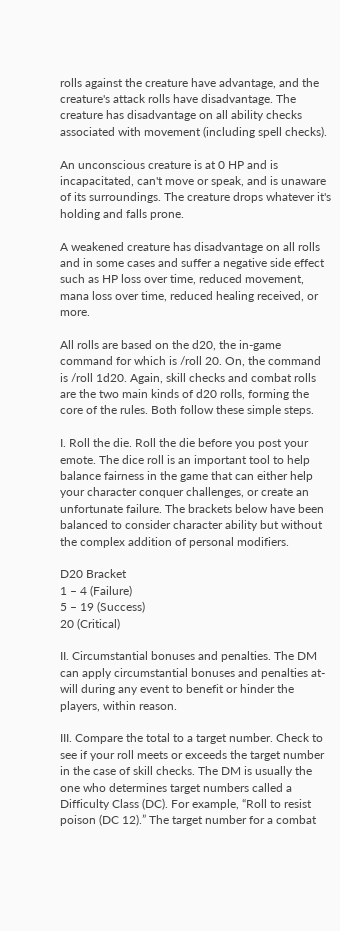rolls against the creature have advantage, and the creature's attack rolls have disadvantage. The creature has disadvantage on all ability checks associated with movement (including spell checks).

An unconscious creature is at 0 HP and is incapacitated, can't move or speak, and is unaware of its surroundings. The creature drops whatever it's holding and falls prone.

A weakened creature has disadvantage on all rolls and in some cases and suffer a negative side effect such as HP loss over time, reduced movement, mana loss over time, reduced healing received, or more.

All rolls are based on the d20, the in-game command for which is /roll 20. On, the command is /roll 1d20. Again, skill checks and combat rolls are the two main kinds of d20 rolls, forming the core of the rules. Both follow these simple steps.

I. Roll the die. Roll the die before you post your emote. The dice roll is an important tool to help balance fairness in the game that can either help your character conquer challenges, or create an unfortunate failure. The brackets below have been balanced to consider character ability but without the complex addition of personal modifiers.

D20 Bracket
1 – 4 (Failure)
5 – 19 (Success)
20 (Critical)

II. Circumstantial bonuses and penalties. The DM can apply circumstantial bonuses and penalties at-will during any event to benefit or hinder the players, within reason.

III. Compare the total to a target number. Check to see if your roll meets or exceeds the target number in the case of skill checks. The DM is usually the one who determines target numbers called a Difficulty Class (DC). For example, “Roll to resist poison (DC 12).” The target number for a combat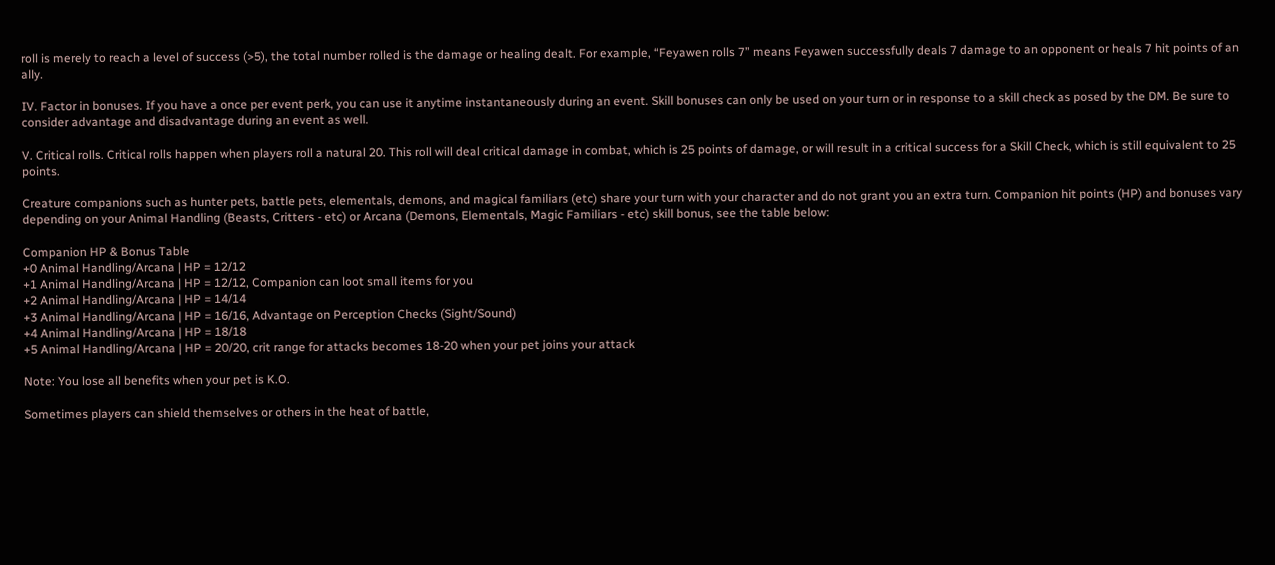roll is merely to reach a level of success (>5), the total number rolled is the damage or healing dealt. For example, “Feyawen rolls 7” means Feyawen successfully deals 7 damage to an opponent or heals 7 hit points of an ally.

IV. Factor in bonuses. If you have a once per event perk, you can use it anytime instantaneously during an event. Skill bonuses can only be used on your turn or in response to a skill check as posed by the DM. Be sure to consider advantage and disadvantage during an event as well.

V. Critical rolls. Critical rolls happen when players roll a natural 20. This roll will deal critical damage in combat, which is 25 points of damage, or will result in a critical success for a Skill Check, which is still equivalent to 25 points.

Creature companions such as hunter pets, battle pets, elementals, demons, and magical familiars (etc) share your turn with your character and do not grant you an extra turn. Companion hit points (HP) and bonuses vary depending on your Animal Handling (Beasts, Critters - etc) or Arcana (Demons, Elementals, Magic Familiars - etc) skill bonus, see the table below:

Companion HP & Bonus Table
+0 Animal Handling/Arcana | HP = 12/12
+1 Animal Handling/Arcana | HP = 12/12, Companion can loot small items for you
+2 Animal Handling/Arcana | HP = 14/14
+3 Animal Handling/Arcana | HP = 16/16, Advantage on Perception Checks (Sight/Sound)
+4 Animal Handling/Arcana | HP = 18/18
+5 Animal Handling/Arcana | HP = 20/20, crit range for attacks becomes 18-20 when your pet joins your attack

Note: You lose all benefits when your pet is K.O.

Sometimes players can shield themselves or others in the heat of battle,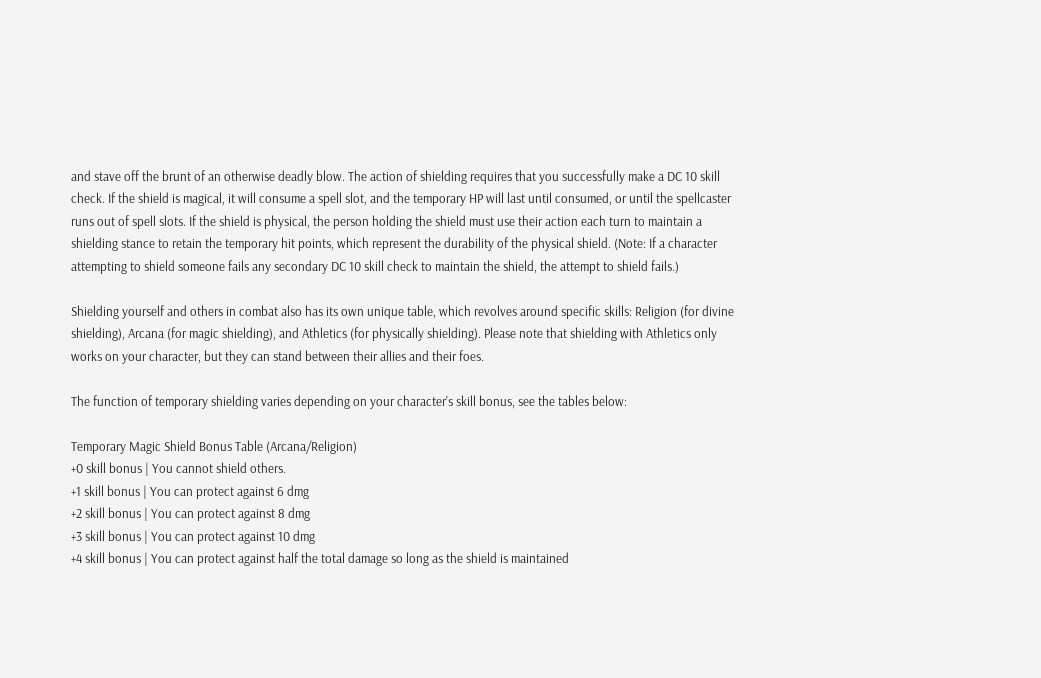and stave off the brunt of an otherwise deadly blow. The action of shielding requires that you successfully make a DC 10 skill check. If the shield is magical, it will consume a spell slot, and the temporary HP will last until consumed, or until the spellcaster runs out of spell slots. If the shield is physical, the person holding the shield must use their action each turn to maintain a shielding stance to retain the temporary hit points, which represent the durability of the physical shield. (Note: If a character attempting to shield someone fails any secondary DC 10 skill check to maintain the shield, the attempt to shield fails.)

Shielding yourself and others in combat also has its own unique table, which revolves around specific skills: Religion (for divine shielding), Arcana (for magic shielding), and Athletics (for physically shielding). Please note that shielding with Athletics only works on your character, but they can stand between their allies and their foes.

The function of temporary shielding varies depending on your character's skill bonus, see the tables below:

Temporary Magic Shield Bonus Table (Arcana/Religion)
+0 skill bonus | You cannot shield others.
+1 skill bonus | You can protect against 6 dmg
+2 skill bonus | You can protect against 8 dmg
+3 skill bonus | You can protect against 10 dmg
+4 skill bonus | You can protect against half the total damage so long as the shield is maintained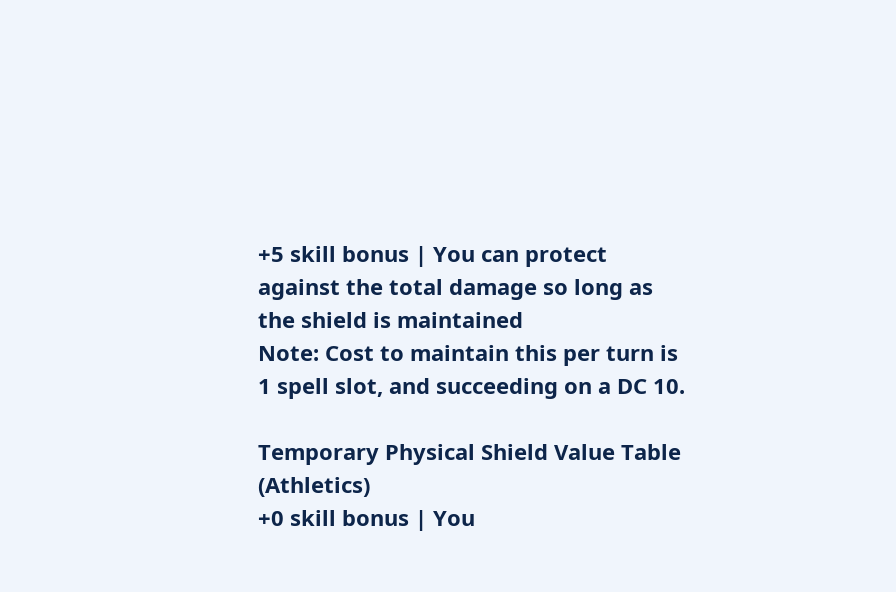+5 skill bonus | You can protect against the total damage so long as the shield is maintained
Note: Cost to maintain this per turn is 1 spell slot, and succeeding on a DC 10.

Temporary Physical Shield Value Table (Athletics)
+0 skill bonus | You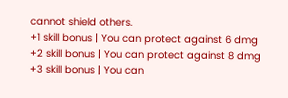cannot shield others.
+1 skill bonus | You can protect against 6 dmg
+2 skill bonus | You can protect against 8 dmg
+3 skill bonus | You can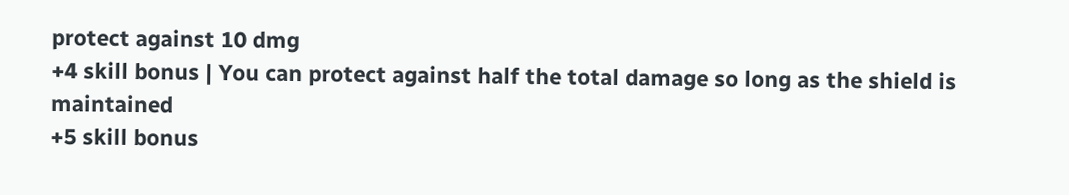protect against 10 dmg
+4 skill bonus | You can protect against half the total damage so long as the shield is maintained
+5 skill bonus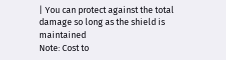| You can protect against the total damage so long as the shield is maintained
Note: Cost to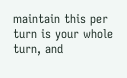maintain this per turn is your whole turn, and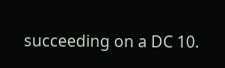succeeding on a DC 10.